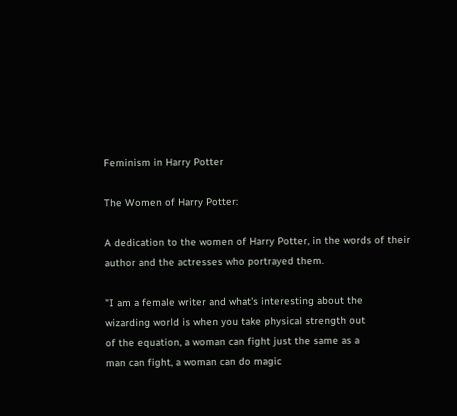Feminism in Harry Potter

The Women of Harry Potter:

A dedication to the women of Harry Potter, in the words of their author and the actresses who portrayed them.

"I am a female writer and what's interesting about the
wizarding world is when you take physical strength out
of the equation, a woman can fight just the same as a
man can fight, a woman can do magic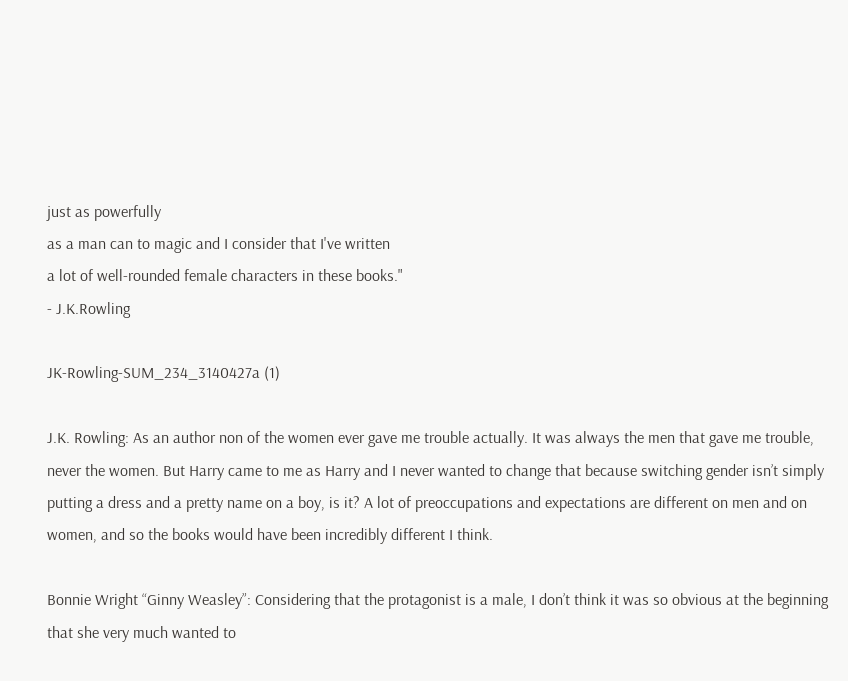just as powerfully
as a man can to magic and I consider that I've written
a lot of well-rounded female characters in these books."
- J.K.Rowling

JK-Rowling-SUM_234_3140427a (1)

J.K. Rowling: As an author non of the women ever gave me trouble actually. It was always the men that gave me trouble, never the women. But Harry came to me as Harry and I never wanted to change that because switching gender isn’t simply putting a dress and a pretty name on a boy, is it? A lot of preoccupations and expectations are different on men and on women, and so the books would have been incredibly different I think.

Bonnie Wright “Ginny Weasley”: Considering that the protagonist is a male, I don’t think it was so obvious at the beginning that she very much wanted to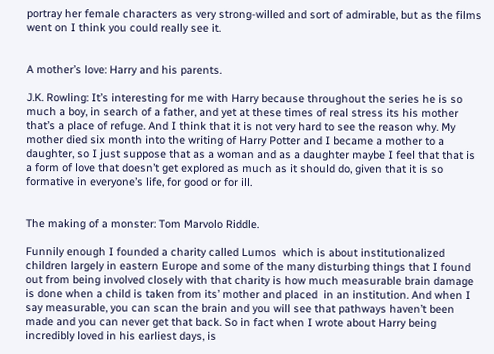portray her female characters as very strong-willed and sort of admirable, but as the films went on I think you could really see it.


A mother’s love: Harry and his parents.

J.K. Rowling: It’s interesting for me with Harry because throughout the series he is so much a boy, in search of a father, and yet at these times of real stress its his mother that’s a place of refuge. And I think that it is not very hard to see the reason why. My mother died six month into the writing of Harry Potter and I became a mother to a daughter, so I just suppose that as a woman and as a daughter maybe I feel that that is a form of love that doesn’t get explored as much as it should do, given that it is so formative in everyone’s life, for good or for ill.


The making of a monster: Tom Marvolo Riddle.

Funnily enough I founded a charity called Lumos  which is about institutionalized children largely in eastern Europe and some of the many disturbing things that I found out from being involved closely with that charity is how much measurable brain damage is done when a child is taken from its’ mother and placed  in an institution. And when I say measurable, you can scan the brain and you will see that pathways haven’t been made and you can never get that back. So in fact when I wrote about Harry being incredibly loved in his earliest days, is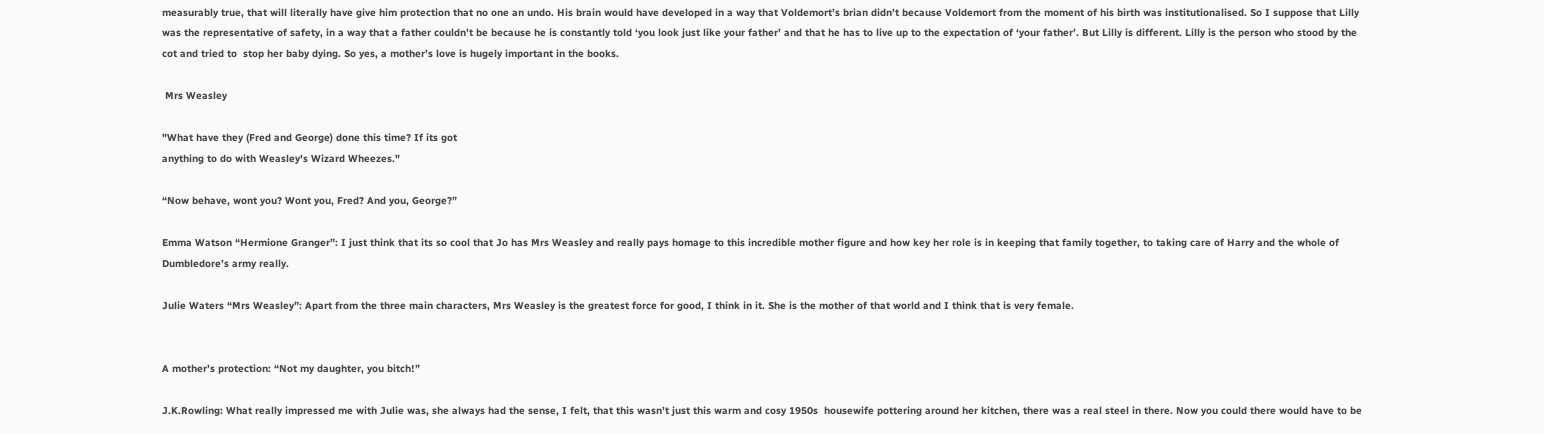measurably true, that will literally have give him protection that no one an undo. His brain would have developed in a way that Voldemort’s brian didn’t because Voldemort from the moment of his birth was institutionalised. So I suppose that Lilly was the representative of safety, in a way that a father couldn’t be because he is constantly told ‘you look just like your father’ and that he has to live up to the expectation of ‘your father’. But Lilly is different. Lilly is the person who stood by the cot and tried to  stop her baby dying. So yes, a mother’s love is hugely important in the books.

 Mrs Weasley

"What have they (Fred and George) done this time? If its got
anything to do with Weasley's Wizard Wheezes."

“Now behave, wont you? Wont you, Fred? And you, George?”

Emma Watson “Hermione Granger”: I just think that its so cool that Jo has Mrs Weasley and really pays homage to this incredible mother figure and how key her role is in keeping that family together, to taking care of Harry and the whole of Dumbledore’s army really.

Julie Waters “Mrs Weasley”: Apart from the three main characters, Mrs Weasley is the greatest force for good, I think in it. She is the mother of that world and I think that is very female.


A mother’s protection: “Not my daughter, you bitch!”

J.K.Rowling: What really impressed me with Julie was, she always had the sense, I felt, that this wasn’t just this warm and cosy 1950s  housewife pottering around her kitchen, there was a real steel in there. Now you could there would have to be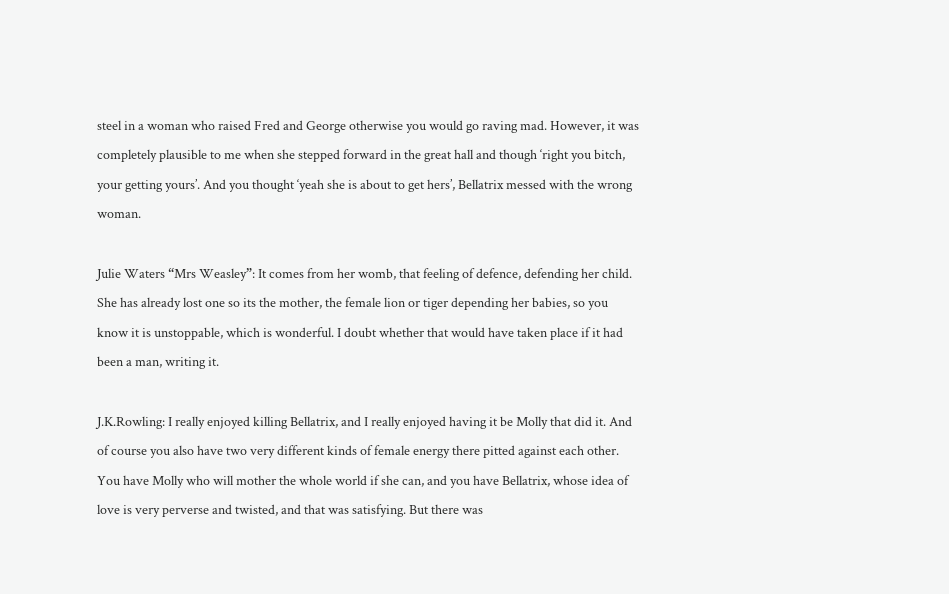steel in a woman who raised Fred and George otherwise you would go raving mad. However, it was completely plausible to me when she stepped forward in the great hall and though ‘right you bitch, your getting yours’. And you thought ‘yeah she is about to get hers’, Bellatrix messed with the wrong woman.

Julie Waters “Mrs Weasley”: It comes from her womb, that feeling of defence, defending her child. She has already lost one so its the mother, the female lion or tiger depending her babies, so you know it is unstoppable, which is wonderful. I doubt whether that would have taken place if it had been a man, writing it.

J.K.Rowling: I really enjoyed killing Bellatrix, and I really enjoyed having it be Molly that did it. And of course you also have two very different kinds of female energy there pitted against each other. You have Molly who will mother the whole world if she can, and you have Bellatrix, whose idea of love is very perverse and twisted, and that was satisfying. But there was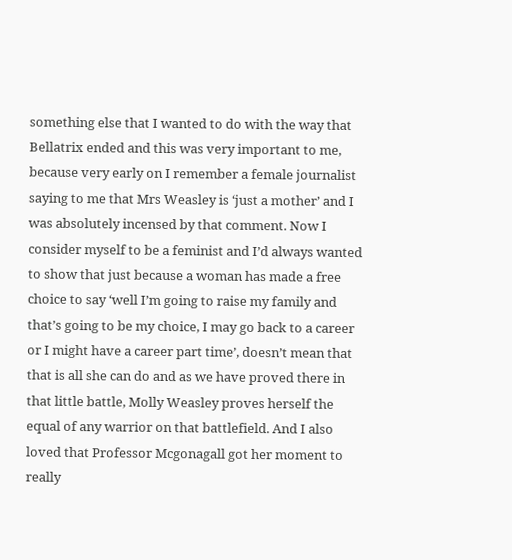something else that I wanted to do with the way that Bellatrix ended and this was very important to me, because very early on I remember a female journalist saying to me that Mrs Weasley is ‘just a mother’ and I was absolutely incensed by that comment. Now I consider myself to be a feminist and I’d always wanted to show that just because a woman has made a free choice to say ‘well I’m going to raise my family and that’s going to be my choice, I may go back to a career or I might have a career part time’, doesn’t mean that that is all she can do and as we have proved there in that little battle, Molly Weasley proves herself the equal of any warrior on that battlefield. And I also loved that Professor Mcgonagall got her moment to really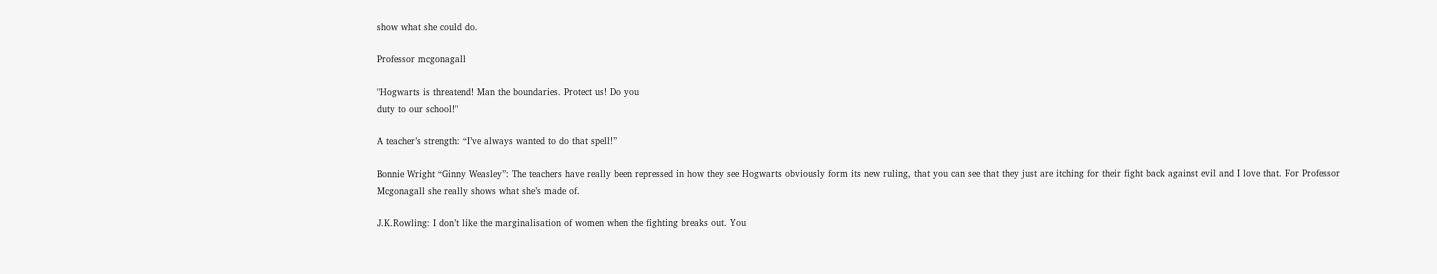show what she could do.

Professor mcgonagall

"Hogwarts is threatend! Man the boundaries. Protect us! Do you
duty to our school!"

A teacher’s strength: “I’ve always wanted to do that spell!”

Bonnie Wright “Ginny Weasley”: The teachers have really been repressed in how they see Hogwarts obviously form its new ruling, that you can see that they just are itching for their fight back against evil and I love that. For Professor Mcgonagall she really shows what she’s made of.

J.K.Rowling: I don’t like the marginalisation of women when the fighting breaks out. You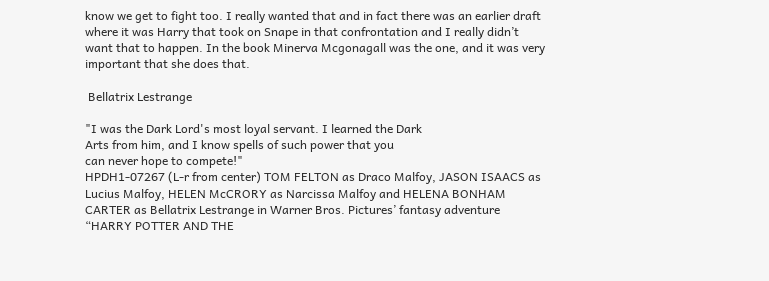know we get to fight too. I really wanted that and in fact there was an earlier draft where it was Harry that took on Snape in that confrontation and I really didn’t want that to happen. In the book Minerva Mcgonagall was the one, and it was very important that she does that.

 Bellatrix Lestrange

"I was the Dark Lord's most loyal servant. I learned the Dark
Arts from him, and I know spells of such power that you
can never hope to compete!"
HPDH1-07267 (L-r from center) TOM FELTON as Draco Malfoy, JASON ISAACS as Lucius Malfoy, HELEN McCRORY as Narcissa Malfoy and HELENA BONHAM CARTER as Bellatrix Lestrange in Warner Bros. Pictures’ fantasy adventure “HARRY POTTER AND THE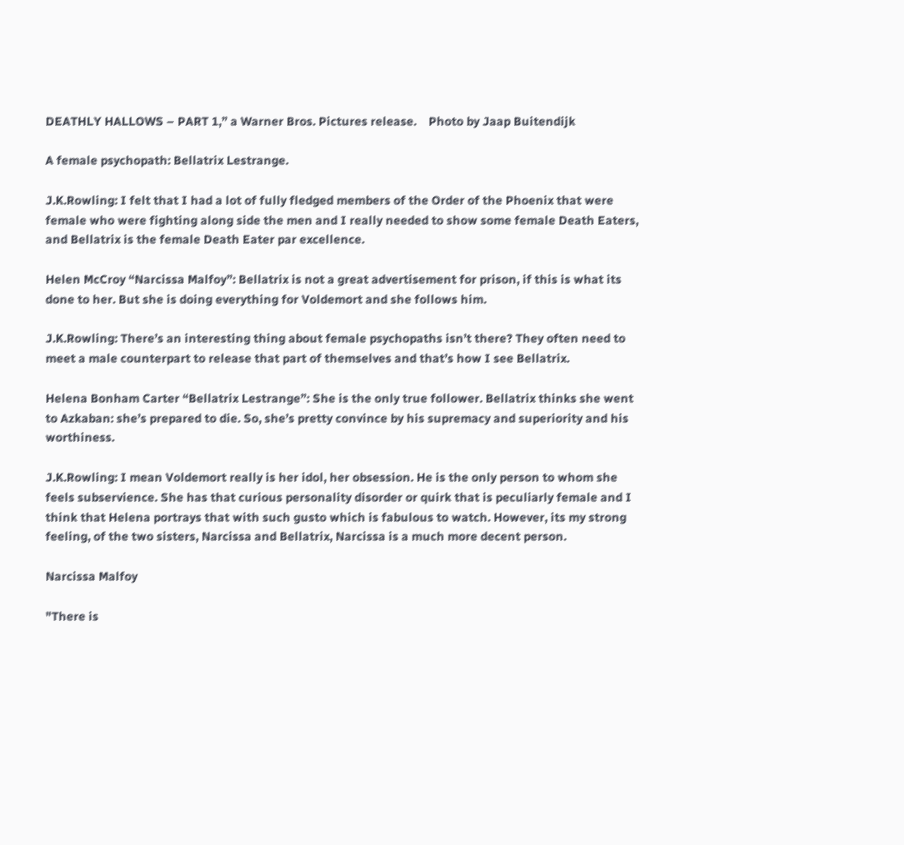DEATHLY HALLOWS – PART 1,” a Warner Bros. Pictures release.    Photo by Jaap Buitendijk

A female psychopath: Bellatrix Lestrange.

J.K.Rowling: I felt that I had a lot of fully fledged members of the Order of the Phoenix that were female who were fighting along side the men and I really needed to show some female Death Eaters, and Bellatrix is the female Death Eater par excellence.

Helen McCroy “Narcissa Malfoy”: Bellatrix is not a great advertisement for prison, if this is what its done to her. But she is doing everything for Voldemort and she follows him.

J.K.Rowling: There’s an interesting thing about female psychopaths isn’t there? They often need to meet a male counterpart to release that part of themselves and that’s how I see Bellatrix.

Helena Bonham Carter “Bellatrix Lestrange”: She is the only true follower. Bellatrix thinks she went to Azkaban: she’s prepared to die. So, she’s pretty convince by his supremacy and superiority and his worthiness.

J.K.Rowling: I mean Voldemort really is her idol, her obsession. He is the only person to whom she feels subservience. She has that curious personality disorder or quirk that is peculiarly female and I think that Helena portrays that with such gusto which is fabulous to watch. However, its my strong feeling, of the two sisters, Narcissa and Bellatrix, Narcissa is a much more decent person.

Narcissa Malfoy

"There is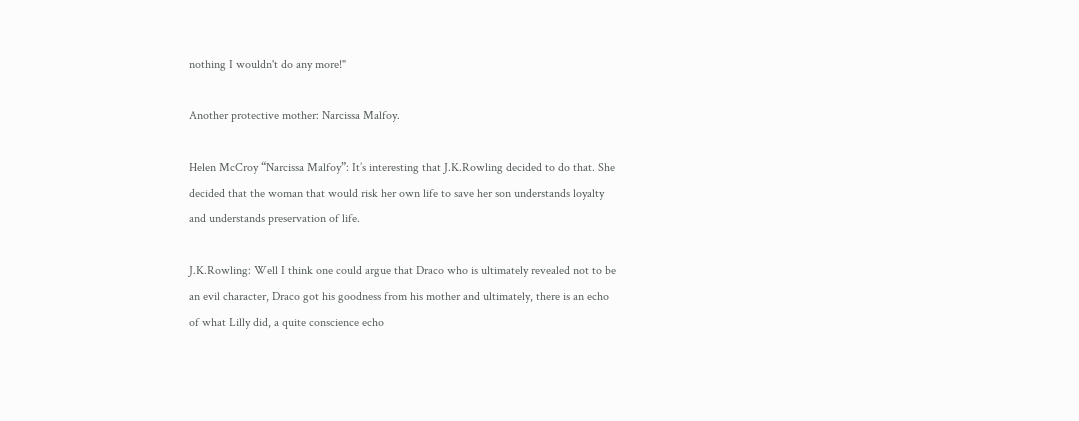nothing I wouldn't do any more!"

Another protective mother: Narcissa Malfoy.

Helen McCroy “Narcissa Malfoy”: It’s interesting that J.K.Rowling decided to do that. She decided that the woman that would risk her own life to save her son understands loyalty and understands preservation of life.

J.K.Rowling: Well I think one could argue that Draco who is ultimately revealed not to be an evil character, Draco got his goodness from his mother and ultimately, there is an echo of what Lilly did, a quite conscience echo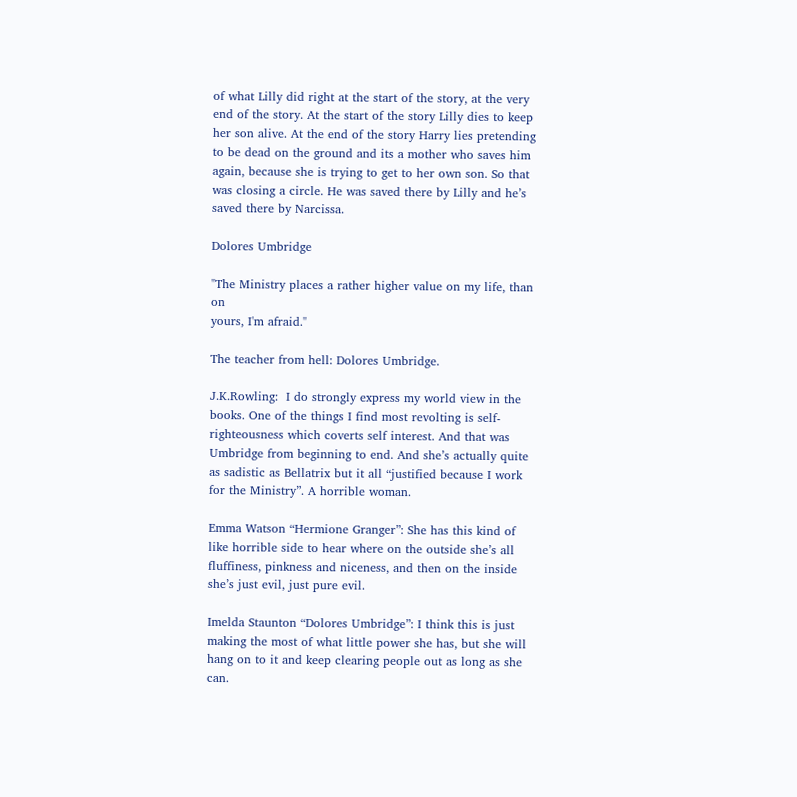of what Lilly did right at the start of the story, at the very end of the story. At the start of the story Lilly dies to keep her son alive. At the end of the story Harry lies pretending to be dead on the ground and its a mother who saves him again, because she is trying to get to her own son. So that was closing a circle. He was saved there by Lilly and he’s saved there by Narcissa.

Dolores Umbridge

"The Ministry places a rather higher value on my life, than on
yours, I'm afraid."

The teacher from hell: Dolores Umbridge.

J.K.Rowling:  I do strongly express my world view in the books. One of the things I find most revolting is self-righteousness which coverts self interest. And that was Umbridge from beginning to end. And she’s actually quite as sadistic as Bellatrix but it all “justified because I work for the Ministry”. A horrible woman.

Emma Watson “Hermione Granger”: She has this kind of like horrible side to hear where on the outside she’s all fluffiness, pinkness and niceness, and then on the inside she’s just evil, just pure evil.

Imelda Staunton “Dolores Umbridge”: I think this is just making the most of what little power she has, but she will hang on to it and keep clearing people out as long as she can.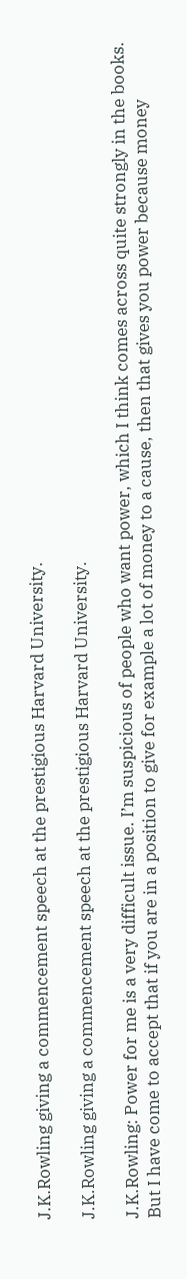J.K.Rowling giving a commencement speech at the prestigious Harvard University.

J.K.Rowling giving a commencement speech at the prestigious Harvard University.

J.K.Rowling: Power for me is a very difficult issue. I’m suspicious of people who want power, which I think comes across quite strongly in the books. But I have come to accept that if you are in a position to give for example a lot of money to a cause, then that gives you power because money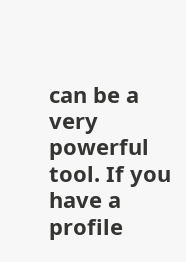can be a very powerful tool. If you have a profile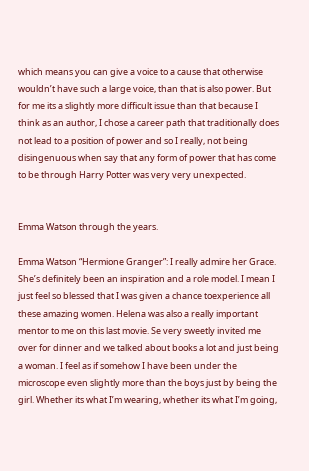which means you can give a voice to a cause that otherwise wouldn’t have such a large voice, than that is also power. But for me its a slightly more difficult issue than that because I think as an author, I chose a career path that traditionally does not lead to a position of power and so I really, not being disingenuous when say that any form of power that has come to be through Harry Potter was very very unexpected.


Emma Watson through the years.

Emma Watson “Hermione Granger”: I really admire her Grace. She’s definitely been an inspiration and a role model. I mean I just feel so blessed that I was given a chance toexperience all these amazing women. Helena was also a really important mentor to me on this last movie. Se very sweetly invited me over for dinner and we talked about books a lot and just being a woman. I feel as if somehow I have been under the microscope even slightly more than the boys just by being the girl. Whether its what I’m wearing, whether its what I’m going,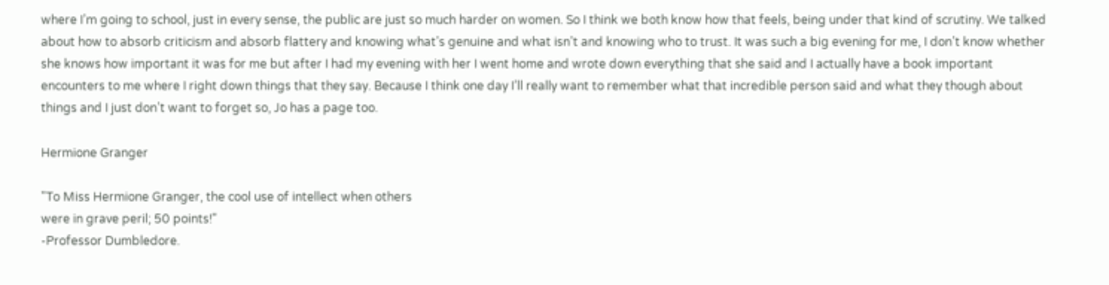where I’m going to school, just in every sense, the public are just so much harder on women. So I think we both know how that feels, being under that kind of scrutiny. We talked about how to absorb criticism and absorb flattery and knowing what’s genuine and what isn’t and knowing who to trust. It was such a big evening for me, I don’t know whether she knows how important it was for me but after I had my evening with her I went home and wrote down everything that she said and I actually have a book important encounters to me where I right down things that they say. Because I think one day I’ll really want to remember what that incredible person said and what they though about things and I just don’t want to forget so, Jo has a page too.

Hermione Granger

"To Miss Hermione Granger, the cool use of intellect when others
were in grave peril; 50 points!"
-Professor Dumbledore.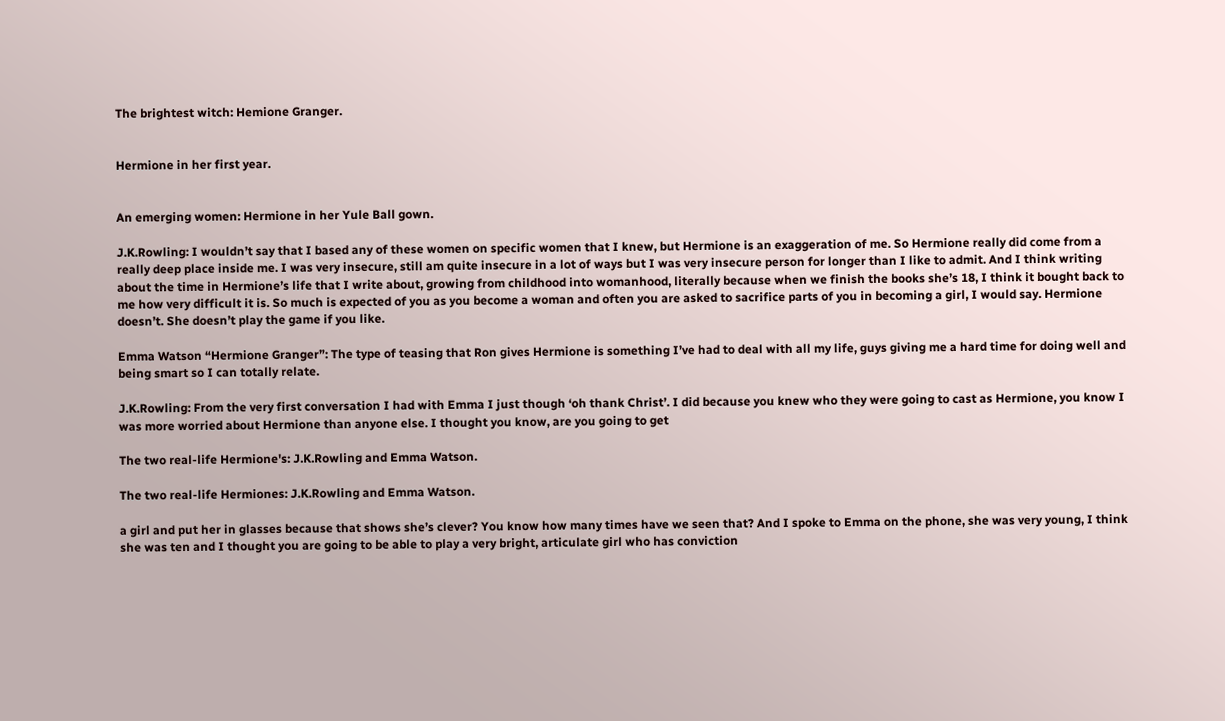The brightest witch: Hemione Granger.


Hermione in her first year.


An emerging women: Hermione in her Yule Ball gown.

J.K.Rowling: I wouldn’t say that I based any of these women on specific women that I knew, but Hermione is an exaggeration of me. So Hermione really did come from a really deep place inside me. I was very insecure, still am quite insecure in a lot of ways but I was very insecure person for longer than I like to admit. And I think writing about the time in Hermione’s life that I write about, growing from childhood into womanhood, literally because when we finish the books she’s 18, I think it bought back to me how very difficult it is. So much is expected of you as you become a woman and often you are asked to sacrifice parts of you in becoming a girl, I would say. Hermione doesn’t. She doesn’t play the game if you like.

Emma Watson “Hermione Granger”: The type of teasing that Ron gives Hermione is something I’ve had to deal with all my life, guys giving me a hard time for doing well and being smart so I can totally relate.

J.K.Rowling: From the very first conversation I had with Emma I just though ‘oh thank Christ’. I did because you knew who they were going to cast as Hermione, you know I was more worried about Hermione than anyone else. I thought you know, are you going to get

The two real-life Hermione's: J.K.Rowling and Emma Watson.

The two real-life Hermiones: J.K.Rowling and Emma Watson.

a girl and put her in glasses because that shows she’s clever? You know how many times have we seen that? And I spoke to Emma on the phone, she was very young, I think she was ten and I thought you are going to be able to play a very bright, articulate girl who has conviction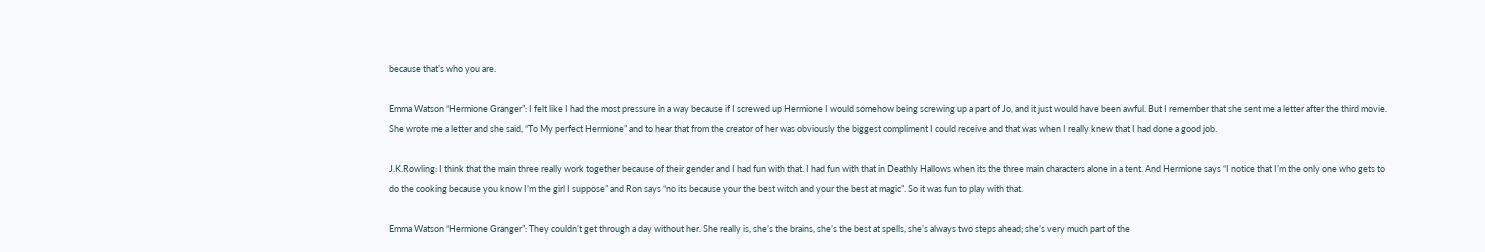because that’s who you are.

Emma Watson “Hermione Granger”: I felt like I had the most pressure in a way because if I screwed up Hermione I would somehow being screwing up a part of Jo, and it just would have been awful. But I remember that she sent me a letter after the third movie. She wrote me a letter and she said, “To My perfect Hermione” and to hear that from the creator of her was obviously the biggest compliment I could receive and that was when I really knew that I had done a good job.

J.K.Rowling: I think that the main three really work together because of their gender and I had fun with that. I had fun with that in Deathly Hallows when its the three main characters alone in a tent. And Hermione says “I notice that I’m the only one who gets to do the cooking because you know I’m the girl I suppose” and Ron says “no its because your the best witch and your the best at magic”. So it was fun to play with that.

Emma Watson “Hermione Granger”: They couldn’t get through a day without her. She really is, she’s the brains, she’s the best at spells, she’s always two steps ahead; she’s very much part of the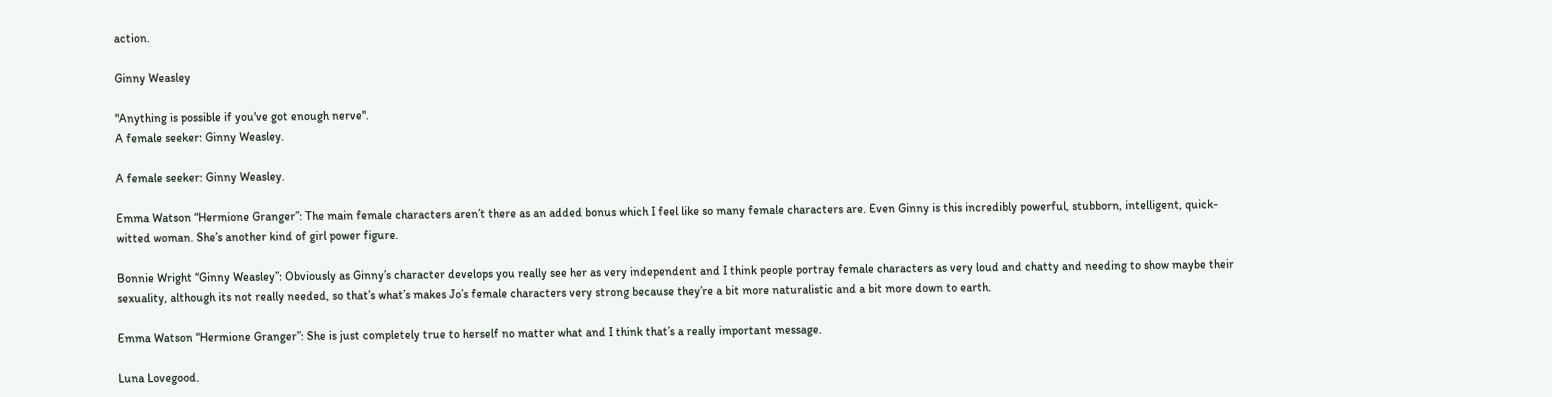action.

Ginny Weasley

"Anything is possible if you've got enough nerve".
A female seeker: Ginny Weasley.

A female seeker: Ginny Weasley.

Emma Watson “Hermione Granger”: The main female characters aren’t there as an added bonus which I feel like so many female characters are. Even Ginny is this incredibly powerful, stubborn, intelligent, quick-witted woman. She’s another kind of girl power figure.

Bonnie Wright “Ginny Weasley”: Obviously as Ginny’s character develops you really see her as very independent and I think people portray female characters as very loud and chatty and needing to show maybe their sexuality, although its not really needed, so that’s what’s makes Jo’s female characters very strong because they’re a bit more naturalistic and a bit more down to earth.

Emma Watson “Hermione Granger”: She is just completely true to herself no matter what and I think that’s a really important message.

Luna Lovegood.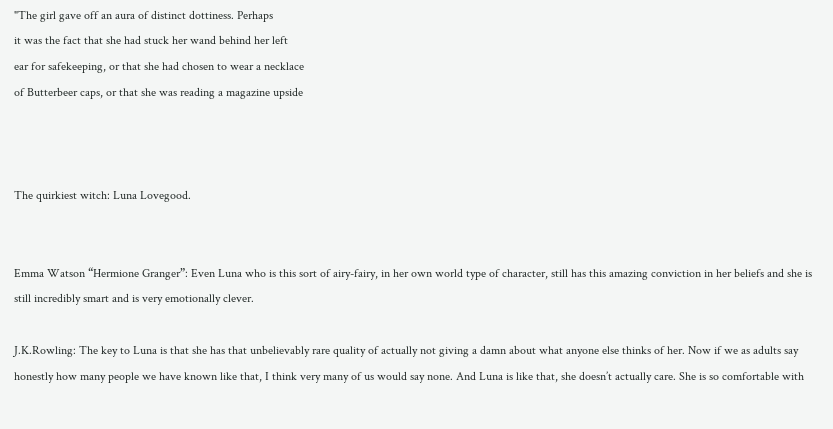"The girl gave off an aura of distinct dottiness. Perhaps
it was the fact that she had stuck her wand behind her left
ear for safekeeping, or that she had chosen to wear a necklace
of Butterbeer caps, or that she was reading a magazine upside



The quirkiest witch: Luna Lovegood.


Emma Watson “Hermione Granger”: Even Luna who is this sort of airy-fairy, in her own world type of character, still has this amazing conviction in her beliefs and she is still incredibly smart and is very emotionally clever.

J.K.Rowling: The key to Luna is that she has that unbelievably rare quality of actually not giving a damn about what anyone else thinks of her. Now if we as adults say honestly how many people we have known like that, I think very many of us would say none. And Luna is like that, she doesn’t actually care. She is so comfortable with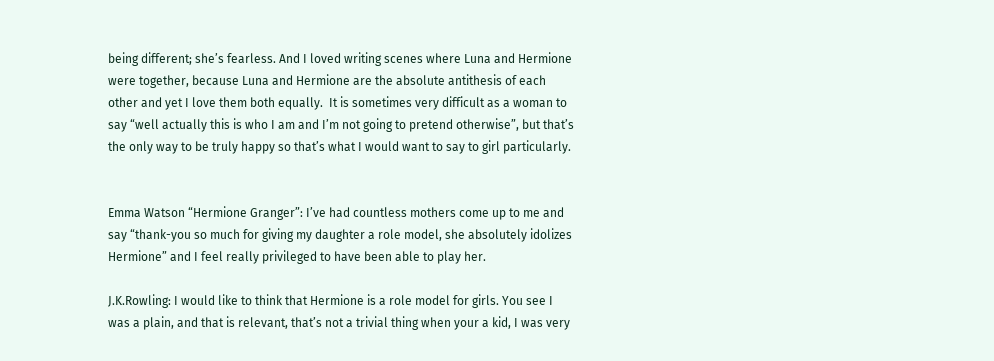being different; she’s fearless. And I loved writing scenes where Luna and Hermione were together, because Luna and Hermione are the absolute antithesis of each other and yet I love them both equally.  It is sometimes very difficult as a woman to say “well actually this is who I am and I’m not going to pretend otherwise”, but that’s the only way to be truly happy so that’s what I would want to say to girl particularly.


Emma Watson “Hermione Granger”: I’ve had countless mothers come up to me and say “thank-you so much for giving my daughter a role model, she absolutely idolizes Hermione” and I feel really privileged to have been able to play her.

J.K.Rowling: I would like to think that Hermione is a role model for girls. You see I was a plain, and that is relevant, that’s not a trivial thing when your a kid, I was very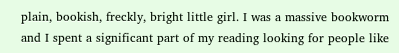plain, bookish, freckly, bright little girl. I was a massive bookworm and I spent a significant part of my reading looking for people like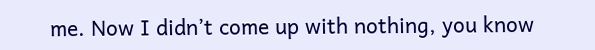me. Now I didn’t come up with nothing, you know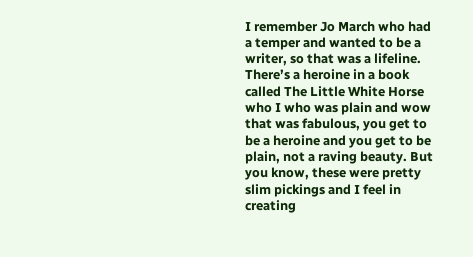I remember Jo March who had a temper and wanted to be a writer, so that was a lifeline. There’s a heroine in a book called The Little White Horse who I who was plain and wow that was fabulous, you get to be a heroine and you get to be plain, not a raving beauty. But you know, these were pretty slim pickings and I feel in creating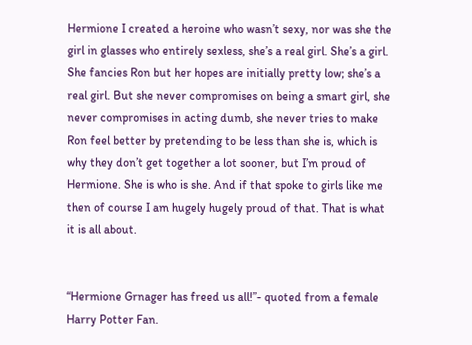Hermione I created a heroine who wasn’t sexy, nor was she the girl in glasses who entirely sexless, she’s a real girl. She’s a girl. She fancies Ron but her hopes are initially pretty low; she’s a real girl. But she never compromises on being a smart girl, she never compromises in acting dumb, she never tries to make Ron feel better by pretending to be less than she is, which is why they don’t get together a lot sooner, but I’m proud of Hermione. She is who is she. And if that spoke to girls like me then of course I am hugely hugely proud of that. That is what it is all about.


“Hermione Grnager has freed us all!”- quoted from a female Harry Potter Fan.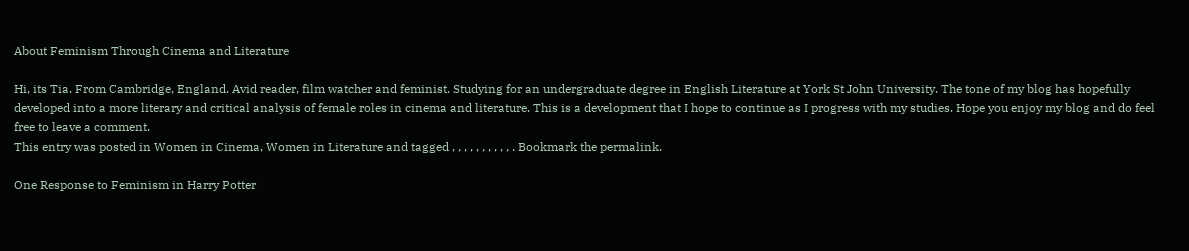About Feminism Through Cinema and Literature

Hi, its Tia. From Cambridge, England. Avid reader, film watcher and feminist. Studying for an undergraduate degree in English Literature at York St John University. The tone of my blog has hopefully developed into a more literary and critical analysis of female roles in cinema and literature. This is a development that I hope to continue as I progress with my studies. Hope you enjoy my blog and do feel free to leave a comment.
This entry was posted in Women in Cinema, Women in Literature and tagged , , , , , , , , , , . Bookmark the permalink.

One Response to Feminism in Harry Potter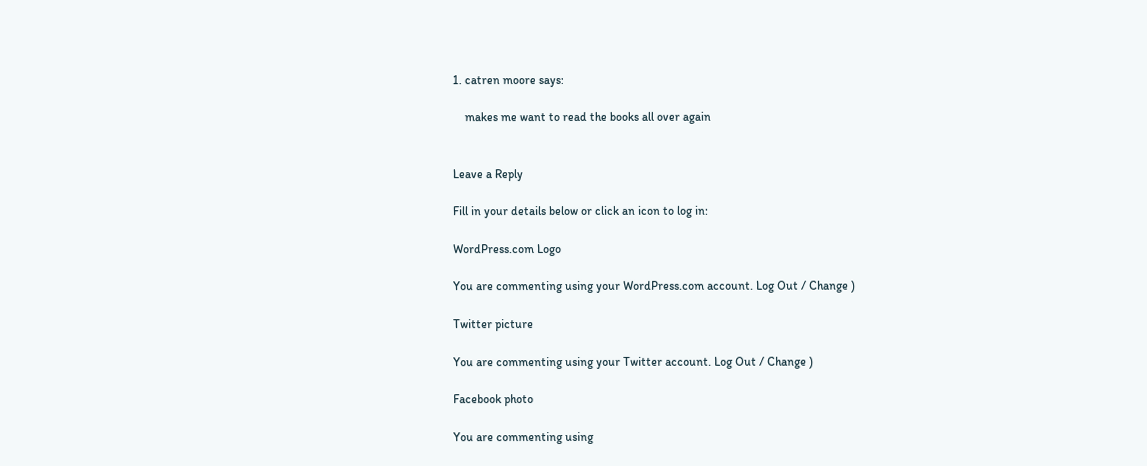1. catren moore says:

    makes me want to read the books all over again


Leave a Reply

Fill in your details below or click an icon to log in:

WordPress.com Logo

You are commenting using your WordPress.com account. Log Out / Change )

Twitter picture

You are commenting using your Twitter account. Log Out / Change )

Facebook photo

You are commenting using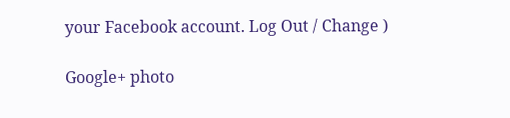your Facebook account. Log Out / Change )

Google+ photo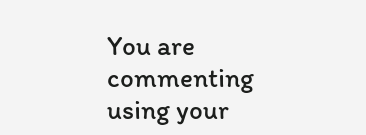You are commenting using your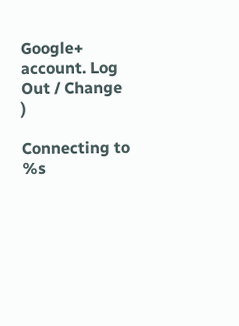Google+ account. Log Out / Change )

Connecting to %s